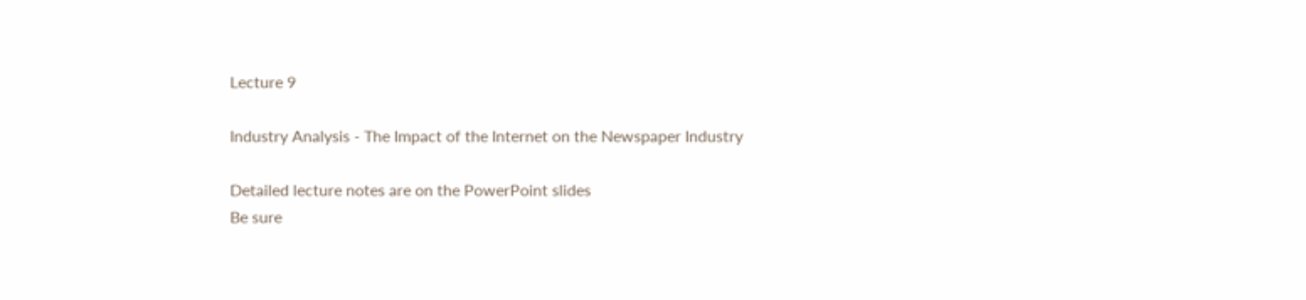Lecture 9

Industry Analysis - The Impact of the Internet on the Newspaper Industry

Detailed lecture notes are on the PowerPoint slides
Be sure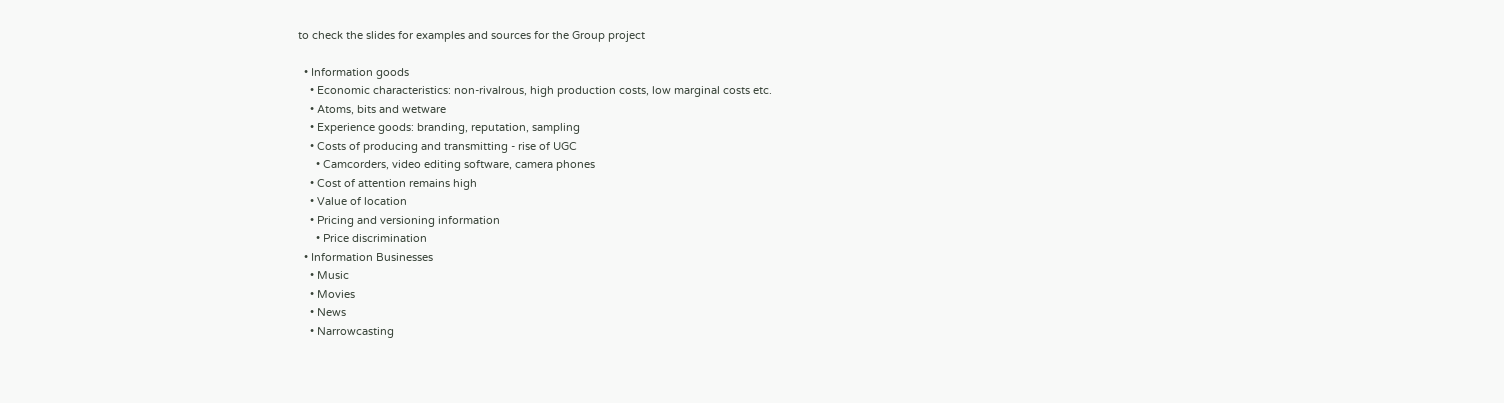to check the slides for examples and sources for the Group project

  • Information goods
    • Economic characteristics: non-rivalrous, high production costs, low marginal costs etc.
    • Atoms, bits and wetware
    • Experience goods: branding, reputation, sampling
    • Costs of producing and transmitting - rise of UGC
      • Camcorders, video editing software, camera phones
    • Cost of attention remains high
    • Value of location
    • Pricing and versioning information
      • Price discrimination
  • Information Businesses
    • Music
    • Movies
    • News
    • Narrowcasting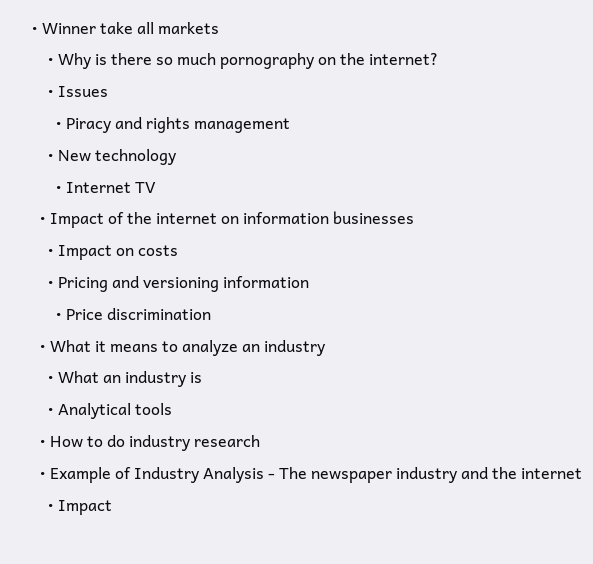• Winner take all markets
    • Why is there so much pornography on the internet?
    • Issues
      • Piracy and rights management
    • New technology
      • Internet TV
  • Impact of the internet on information businesses
    • Impact on costs
    • Pricing and versioning information
      • Price discrimination
  • What it means to analyze an industry
    • What an industry is
    • Analytical tools
  • How to do industry research
  • Example of Industry Analysis - The newspaper industry and the internet
    • Impact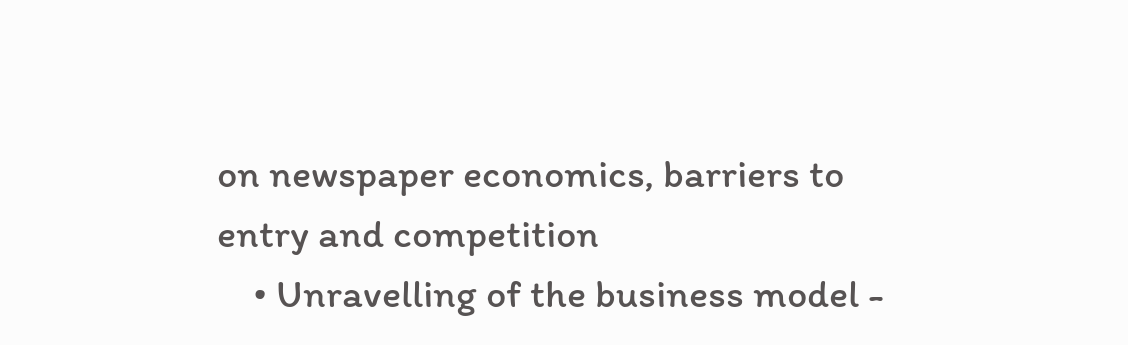on newspaper economics, barriers to entry and competition
    • Unravelling of the business model -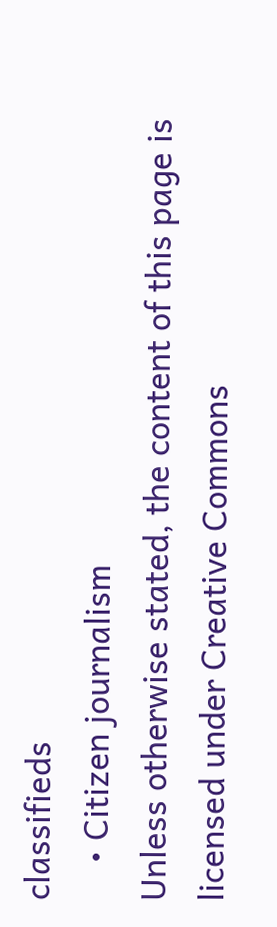classifieds
    • Citizen journalism
Unless otherwise stated, the content of this page is licensed under Creative Commons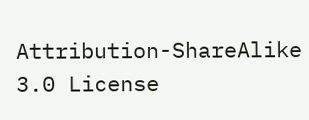Attribution-ShareAlike 3.0 License